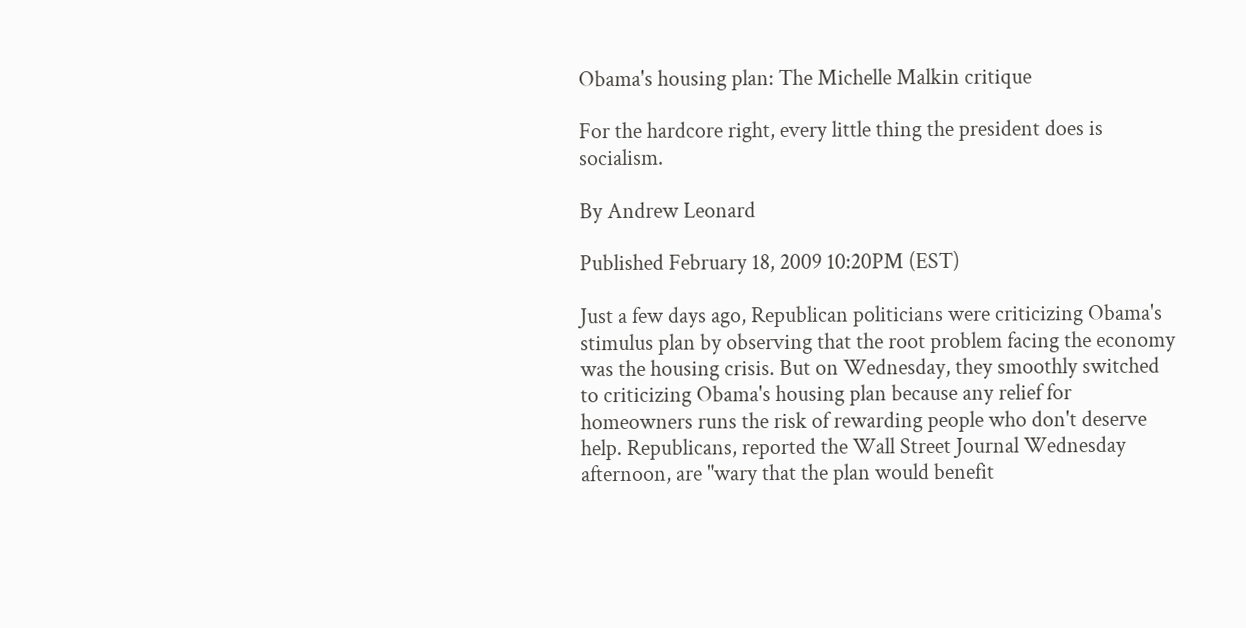Obama's housing plan: The Michelle Malkin critique

For the hardcore right, every little thing the president does is socialism.

By Andrew Leonard

Published February 18, 2009 10:20PM (EST)

Just a few days ago, Republican politicians were criticizing Obama's stimulus plan by observing that the root problem facing the economy was the housing crisis. But on Wednesday, they smoothly switched to criticizing Obama's housing plan because any relief for homeowners runs the risk of rewarding people who don't deserve help. Republicans, reported the Wall Street Journal Wednesday afternoon, are "wary that the plan would benefit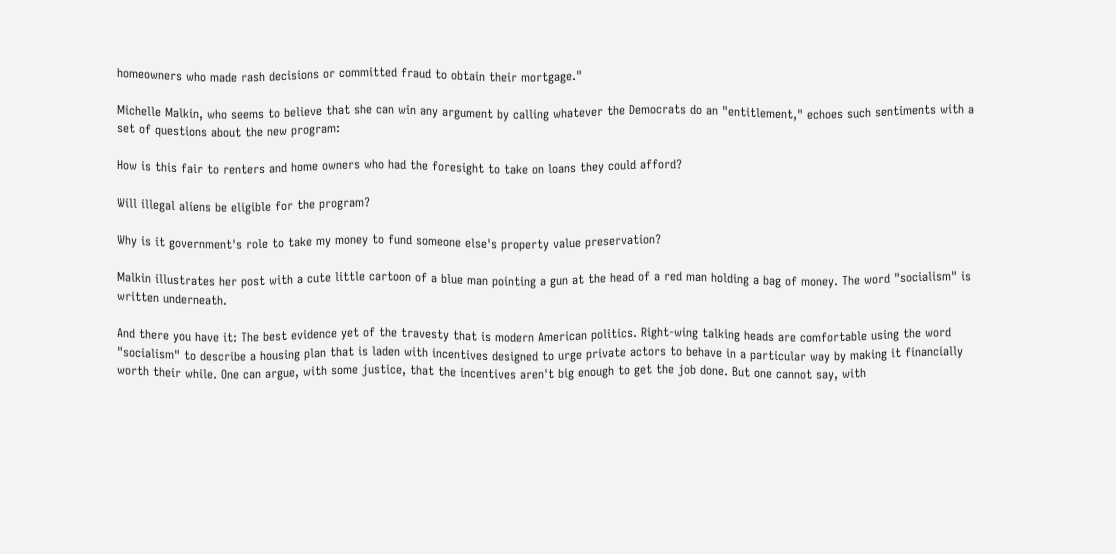homeowners who made rash decisions or committed fraud to obtain their mortgage."

Michelle Malkin, who seems to believe that she can win any argument by calling whatever the Democrats do an "entitlement," echoes such sentiments with a set of questions about the new program:

How is this fair to renters and home owners who had the foresight to take on loans they could afford?

Will illegal aliens be eligible for the program?

Why is it government's role to take my money to fund someone else's property value preservation?

Malkin illustrates her post with a cute little cartoon of a blue man pointing a gun at the head of a red man holding a bag of money. The word "socialism" is written underneath.

And there you have it: The best evidence yet of the travesty that is modern American politics. Right-wing talking heads are comfortable using the word "socialism" to describe a housing plan that is laden with incentives designed to urge private actors to behave in a particular way by making it financially worth their while. One can argue, with some justice, that the incentives aren't big enough to get the job done. But one cannot say, with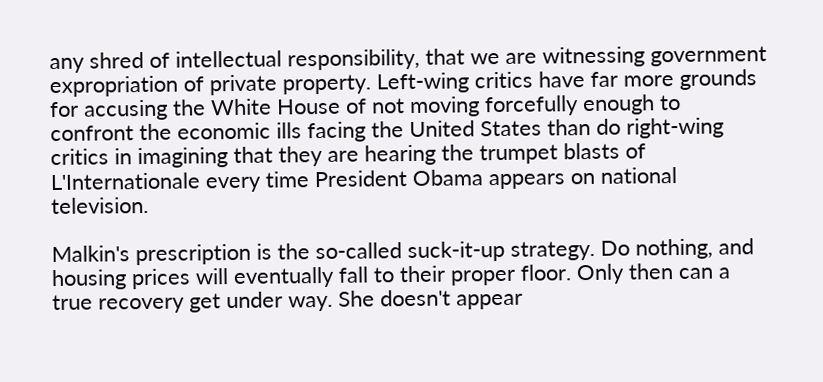any shred of intellectual responsibility, that we are witnessing government expropriation of private property. Left-wing critics have far more grounds for accusing the White House of not moving forcefully enough to confront the economic ills facing the United States than do right-wing critics in imagining that they are hearing the trumpet blasts of L'Internationale every time President Obama appears on national television.

Malkin's prescription is the so-called suck-it-up strategy. Do nothing, and housing prices will eventually fall to their proper floor. Only then can a true recovery get under way. She doesn't appear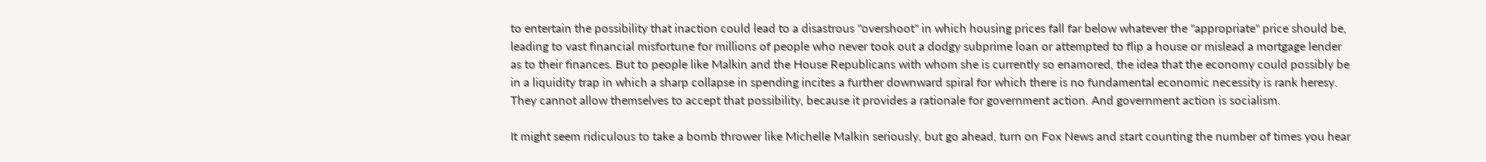to entertain the possibility that inaction could lead to a disastrous "overshoot" in which housing prices fall far below whatever the "appropriate" price should be, leading to vast financial misfortune for millions of people who never took out a dodgy subprime loan or attempted to flip a house or mislead a mortgage lender as to their finances. But to people like Malkin and the House Republicans with whom she is currently so enamored, the idea that the economy could possibly be in a liquidity trap in which a sharp collapse in spending incites a further downward spiral for which there is no fundamental economic necessity is rank heresy. They cannot allow themselves to accept that possibility, because it provides a rationale for government action. And government action is socialism.

It might seem ridiculous to take a bomb thrower like Michelle Malkin seriously, but go ahead, turn on Fox News and start counting the number of times you hear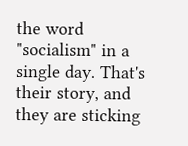the word "socialism" in a single day. That's their story, and they are sticking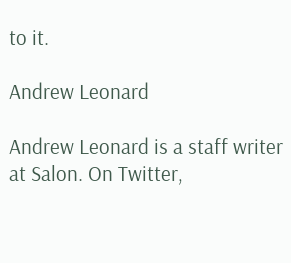to it.

Andrew Leonard

Andrew Leonard is a staff writer at Salon. On Twitter,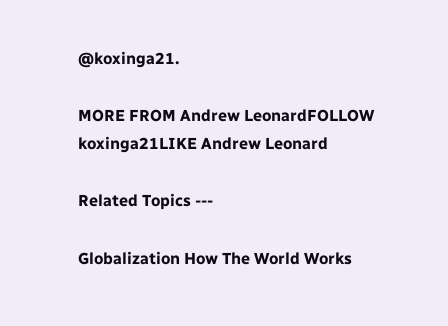@koxinga21.

MORE FROM Andrew LeonardFOLLOW koxinga21LIKE Andrew Leonard

Related Topics ---

Globalization How The World Works